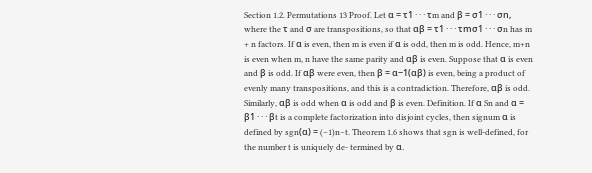Section 1.2. Permutations 13 Proof. Let α = τ1 · · · τm and β = σ1 · · · σn, where the τ and σ are transpositions, so that αβ = τ1 · · · τmσ1 · · · σn has m + n factors. If α is even, then m is even if α is odd, then m is odd. Hence, m+n is even when m, n have the same parity and αβ is even. Suppose that α is even and β is odd. If αβ were even, then β = α−1(αβ) is even, being a product of evenly many transpositions, and this is a contradiction. Therefore, αβ is odd. Similarly, αβ is odd when α is odd and β is even. Definition. If α Sn and α = β1 · · · βt is a complete factorization into disjoint cycles, then signum α is defined by sgn(α) = (−1)n−t. Theorem 1.6 shows that sgn is well-defined, for the number t is uniquely de- termined by α.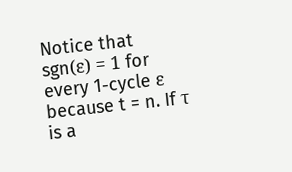Notice that sgn(ε) = 1 for every 1-cycle ε because t = n. If τ is a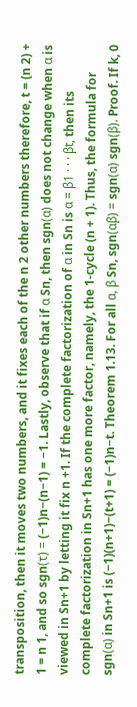transposition, then it moves two numbers, and it fixes each of the n 2 other numbers therefore, t = (n 2) + 1 = n 1, and so sgn(τ) = (−1)n−(n−1) = −1. Lastly, observe that if α Sn, then sgn(α) does not change when α is viewed in Sn+1 by letting it fix n +1. If the complete factorization of α in Sn is α = β1 · · · βt, then its complete factorization in Sn+1 has one more factor, namely, the 1-cycle (n + 1). Thus, the formula for sgn(α) in Sn+1 is (−1)(n+1)−(t+1) = (−1)n−t. Theorem 1.13. For all α, β Sn, sgn(αβ) = sgn(α) sgn(β). Proof. If k, 0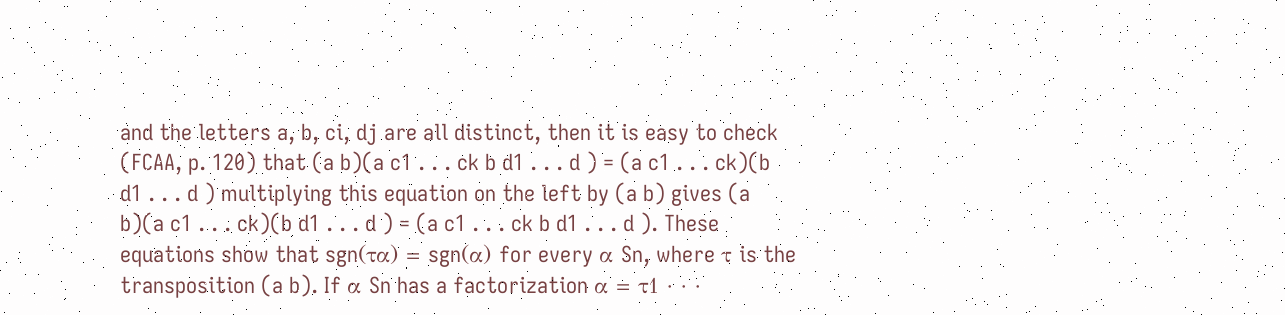and the letters a, b, ci, dj are all distinct, then it is easy to check (FCAA, p. 120) that (a b)(a c1 . . . ck b d1 . . . d ) = (a c1 . . . ck)(b d1 . . . d ) multiplying this equation on the left by (a b) gives (a b)(a c1 . . . ck)(b d1 . . . d ) = (a c1 . . . ck b d1 . . . d ). These equations show that sgn(τα) = sgn(α) for every α Sn, where τ is the transposition (a b). If α Sn has a factorization α = τ1 · · ·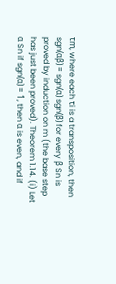τm, where each τi is a transposition, then sgn(αβ) = sgn(α) sgn(β) for every β Sn is proved by induction on m (the base step has just been proved). Theorem 1.14. (i) Let α Sn if sgn(α) = 1, then α is even, and if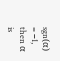sgn(α) = −1, then α is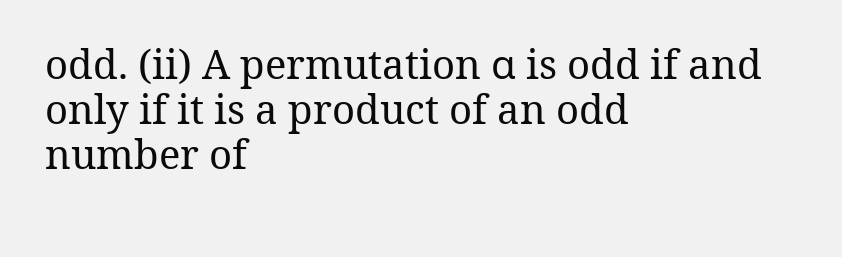odd. (ii) A permutation α is odd if and only if it is a product of an odd number of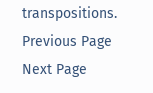transpositions.
Previous Page Next Page